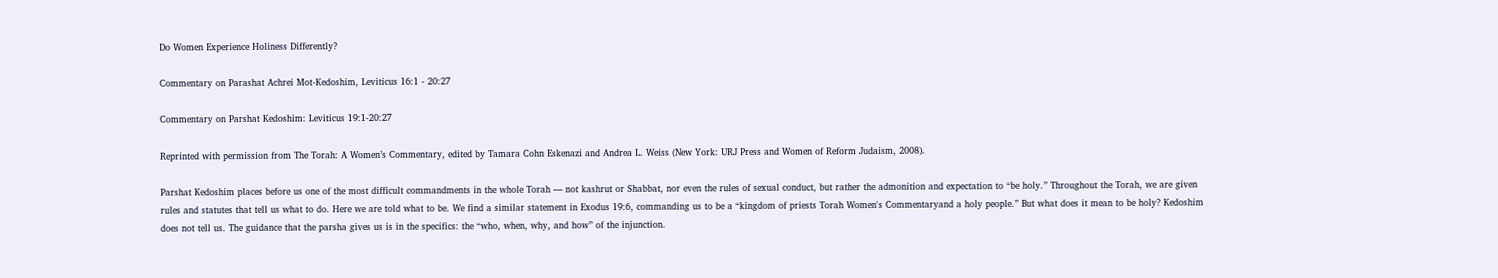Do Women Experience Holiness Differently?

Commentary on Parashat Achrei Mot-Kedoshim, Leviticus 16:1 - 20:27

Commentary on Parshat Kedoshim: Leviticus 19:1-20:27

Reprinted with permission from The Torah: A Women’s Commentary, edited by Tamara Cohn Eskenazi and Andrea L. Weiss (New York: URJ Press and Women of Reform Judaism, 2008).

Parshat Kedoshim places before us one of the most difficult commandments in the whole Torah — not kashrut or Shabbat, nor even the rules of sexual conduct, but rather the admonition and expectation to “be holy.” Throughout the Torah, we are given rules and statutes that tell us what to do. Here we are told what to be. We find a similar statement in Exodus 19:6, commanding us to be a “kingdom of priests Torah Women's Commentaryand a holy people.” But what does it mean to be holy? Kedoshim does not tell us. The guidance that the parsha gives us is in the specifics: the “who, when, why, and how” of the injunction.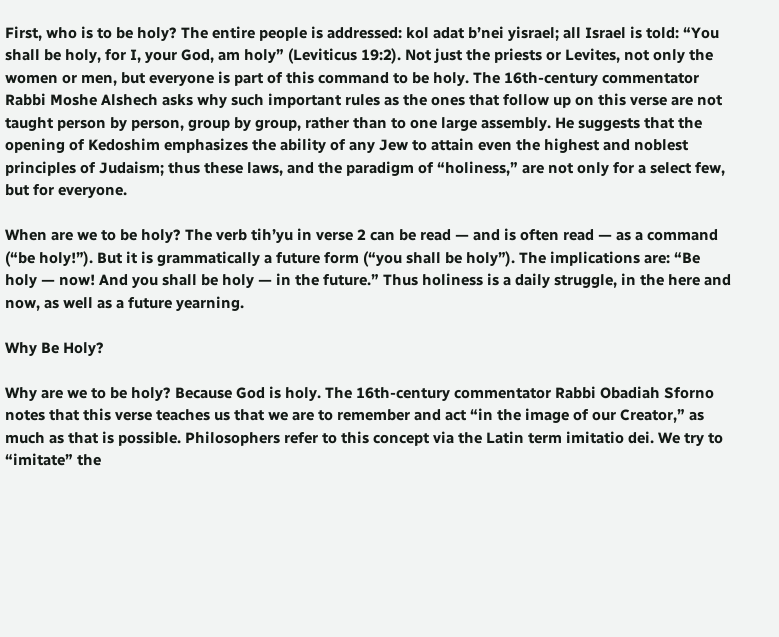First, who is to be holy? The entire people is addressed: kol adat b’nei yisrael; all Israel is told: “You shall be holy, for I, your God, am holy” (Leviticus 19:2). Not just the priests or Levites, not only the women or men, but everyone is part of this command to be holy. The 16th-century commentator Rabbi Moshe Alshech asks why such important rules as the ones that follow up on this verse are not taught person by person, group by group, rather than to one large assembly. He suggests that the opening of Kedoshim emphasizes the ability of any Jew to attain even the highest and noblest principles of Judaism; thus these laws, and the paradigm of “holiness,” are not only for a select few, but for everyone.

When are we to be holy? The verb tih’yu in verse 2 can be read — and is often read — as a command (“be holy!”). But it is grammatically a future form (“you shall be holy”). The implications are: “Be holy — now! And you shall be holy — in the future.” Thus holiness is a daily struggle, in the here and now, as well as a future yearning.

Why Be Holy?

Why are we to be holy? Because God is holy. The 16th-century commentator Rabbi Obadiah Sforno notes that this verse teaches us that we are to remember and act “in the image of our Creator,” as much as that is possible. Philosophers refer to this concept via the Latin term imitatio dei. We try to “imitate” the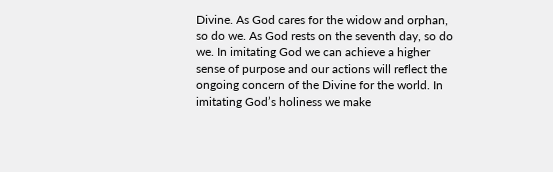Divine. As God cares for the widow and orphan, so do we. As God rests on the seventh day, so do we. In imitating God we can achieve a higher sense of purpose and our actions will reflect the ongoing concern of the Divine for the world. In imitating God’s holiness we make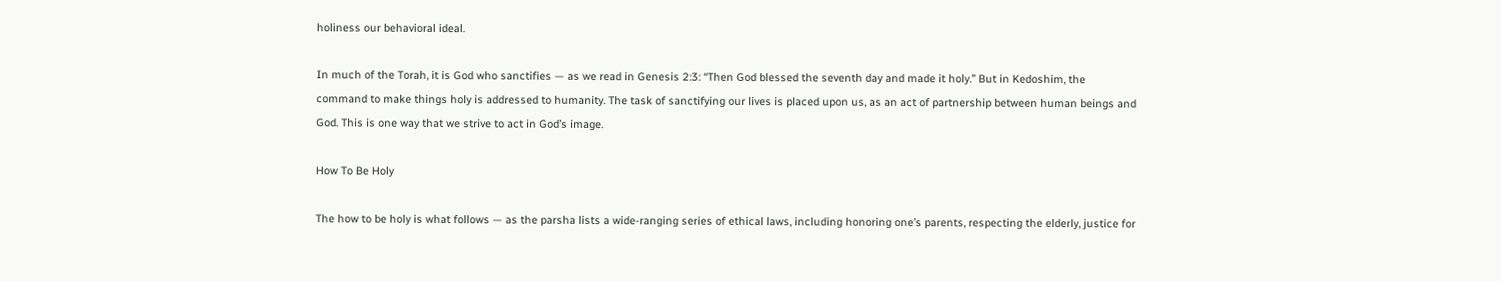holiness our behavioral ideal.

In much of the Torah, it is God who sanctifies — as we read in Genesis 2:3: “Then God blessed the seventh day and made it holy.” But in Kedoshim, the command to make things holy is addressed to humanity. The task of sanctifying our lives is placed upon us, as an act of partnership between human beings and God. This is one way that we strive to act in God’s image.

How To Be Holy

The how to be holy is what follows — as the parsha lists a wide-ranging series of ethical laws, including honoring one’s parents, respecting the elderly, justice for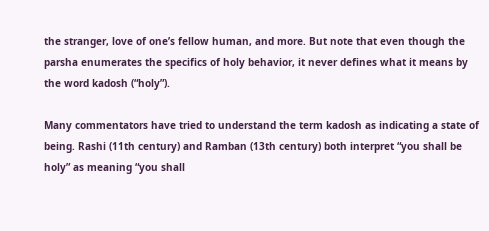the stranger, love of one’s fellow human, and more. But note that even though the parsha enumerates the specifics of holy behavior, it never defines what it means by the word kadosh (“holy”).

Many commentators have tried to understand the term kadosh as indicating a state of being. Rashi (11th century) and Ramban (13th century) both interpret “you shall be holy” as meaning “you shall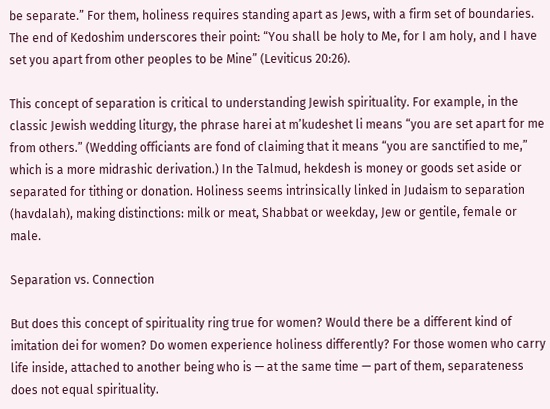be separate.” For them, holiness requires standing apart as Jews, with a firm set of boundaries. The end of Kedoshim underscores their point: “You shall be holy to Me, for I am holy, and I have set you apart from other peoples to be Mine” (Leviticus 20:26).

This concept of separation is critical to understanding Jewish spirituality. For example, in the classic Jewish wedding liturgy, the phrase harei at m’kudeshet li means “you are set apart for me from others.” (Wedding officiants are fond of claiming that it means “you are sanctified to me,” which is a more midrashic derivation.) In the Talmud, hekdesh is money or goods set aside or separated for tithing or donation. Holiness seems intrinsically linked in Judaism to separation (havdalah), making distinctions: milk or meat, Shabbat or weekday, Jew or gentile, female or male.

Separation vs. Connection

But does this concept of spirituality ring true for women? Would there be a different kind of imitation dei for women? Do women experience holiness differently? For those women who carry life inside, attached to another being who is — at the same time — part of them, separateness does not equal spirituality.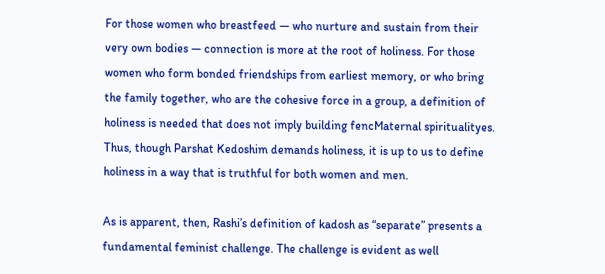For those women who breastfeed — who nurture and sustain from their very own bodies — connection is more at the root of holiness. For those women who form bonded friendships from earliest memory, or who bring the family together, who are the cohesive force in a group, a definition of holiness is needed that does not imply building fencMaternal spiritualityes. Thus, though Parshat Kedoshim demands holiness, it is up to us to define holiness in a way that is truthful for both women and men.

As is apparent, then, Rashi’s definition of kadosh as “separate” presents a fundamental feminist challenge. The challenge is evident as well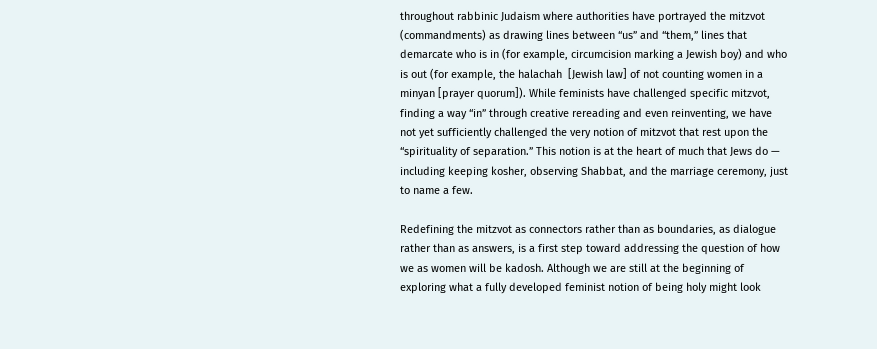throughout rabbinic Judaism where authorities have portrayed the mitzvot (commandments) as drawing lines between “us” and “them,” lines that demarcate who is in (for example, circumcision marking a Jewish boy) and who is out (for example, the halachah  [Jewish law] of not counting women in a minyan [prayer quorum]). While feminists have challenged specific mitzvot, finding a way “in” through creative rereading and even reinventing, we have not yet sufficiently challenged the very notion of mitzvot that rest upon the “spirituality of separation.” This notion is at the heart of much that Jews do — including keeping kosher, observing Shabbat, and the marriage ceremony, just to name a few.

Redefining the mitzvot as connectors rather than as boundaries, as dialogue rather than as answers, is a first step toward addressing the question of how we as women will be kadosh. Although we are still at the beginning of exploring what a fully developed feminist notion of being holy might look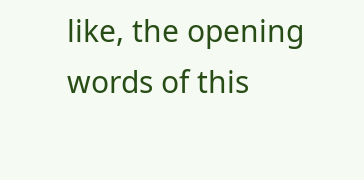like, the opening words of this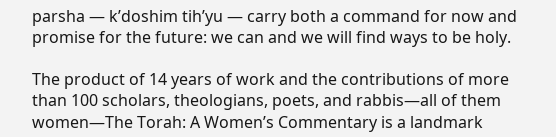parsha — k’doshim tih’yu — carry both a command for now and promise for the future: we can and we will find ways to be holy.

The product of 14 years of work and the contributions of more than 100 scholars, theologians, poets, and rabbis—all of them women—The Torah: A Women’s Commentary is a landmark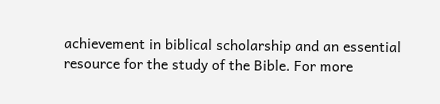achievement in biblical scholarship and an essential resource for the study of the Bible. For more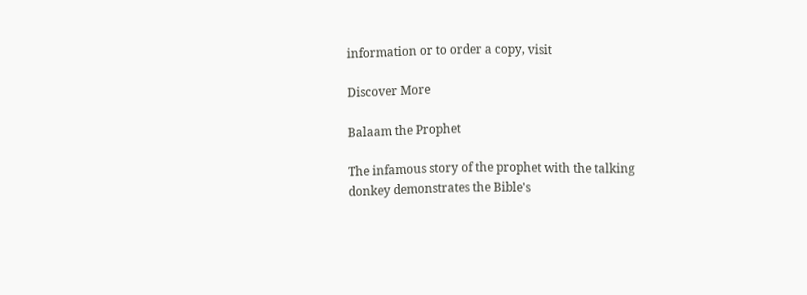information or to order a copy, visit

Discover More

Balaam the Prophet

The infamous story of the prophet with the talking donkey demonstrates the Bible's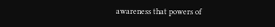awareness that powers of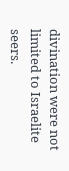divination were not limited to Israelite seers.